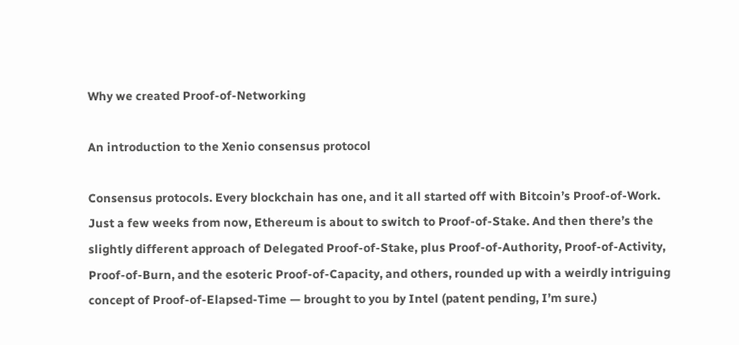Why we created Proof-of-Networking

An introduction to the Xenio consensus protocol

Consensus protocols. Every blockchain has one, and it all started off with Bitcoin’s Proof-of-Work. Just a few weeks from now, Ethereum is about to switch to Proof-of-Stake. And then there’s the slightly different approach of Delegated Proof-of-Stake, plus Proof-of-Authority, Proof-of-Activity, Proof-of-Burn, and the esoteric Proof-of-Capacity, and others, rounded up with a weirdly intriguing concept of Proof-of-Elapsed-Time — brought to you by Intel (patent pending, I’m sure.)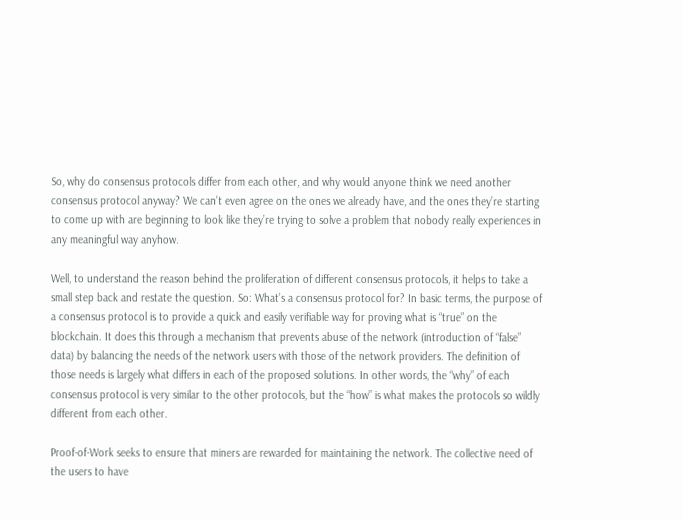So, why do consensus protocols differ from each other, and why would anyone think we need another consensus protocol anyway? We can’t even agree on the ones we already have, and the ones they’re starting to come up with are beginning to look like they’re trying to solve a problem that nobody really experiences in any meaningful way anyhow.

Well, to understand the reason behind the proliferation of different consensus protocols, it helps to take a small step back and restate the question. So: What’s a consensus protocol for? In basic terms, the purpose of a consensus protocol is to provide a quick and easily verifiable way for proving what is “true” on the blockchain. It does this through a mechanism that prevents abuse of the network (introduction of “false” data) by balancing the needs of the network users with those of the network providers. The definition of those needs is largely what differs in each of the proposed solutions. In other words, the “why” of each consensus protocol is very similar to the other protocols, but the “how” is what makes the protocols so wildly different from each other.

Proof-of-Work seeks to ensure that miners are rewarded for maintaining the network. The collective need of the users to have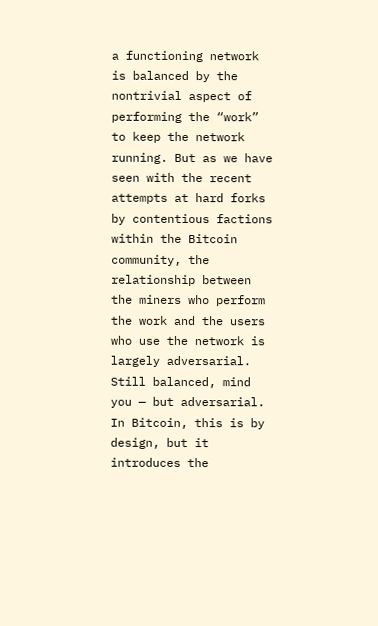a functioning network is balanced by the nontrivial aspect of performing the “work” to keep the network running. But as we have seen with the recent attempts at hard forks by contentious factions within the Bitcoin community, the relationship between the miners who perform the work and the users who use the network is largely adversarial. Still balanced, mind you — but adversarial. In Bitcoin, this is by design, but it introduces the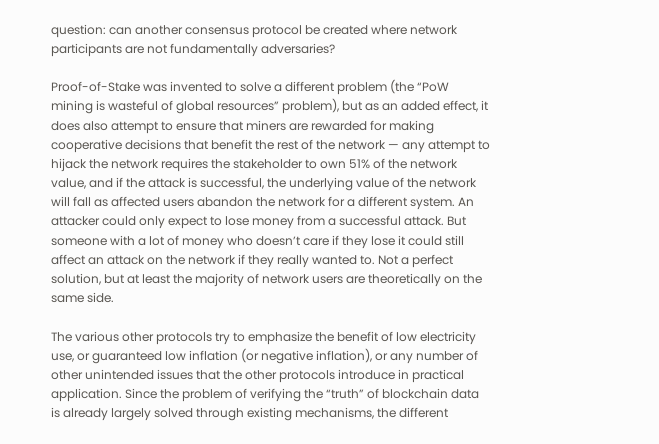question: can another consensus protocol be created where network participants are not fundamentally adversaries?

Proof-of-Stake was invented to solve a different problem (the “PoW mining is wasteful of global resources” problem), but as an added effect, it does also attempt to ensure that miners are rewarded for making cooperative decisions that benefit the rest of the network — any attempt to hijack the network requires the stakeholder to own 51% of the network value, and if the attack is successful, the underlying value of the network will fall as affected users abandon the network for a different system. An attacker could only expect to lose money from a successful attack. But someone with a lot of money who doesn’t care if they lose it could still affect an attack on the network if they really wanted to. Not a perfect solution, but at least the majority of network users are theoretically on the same side.

The various other protocols try to emphasize the benefit of low electricity use, or guaranteed low inflation (or negative inflation), or any number of other unintended issues that the other protocols introduce in practical application. Since the problem of verifying the “truth” of blockchain data is already largely solved through existing mechanisms, the different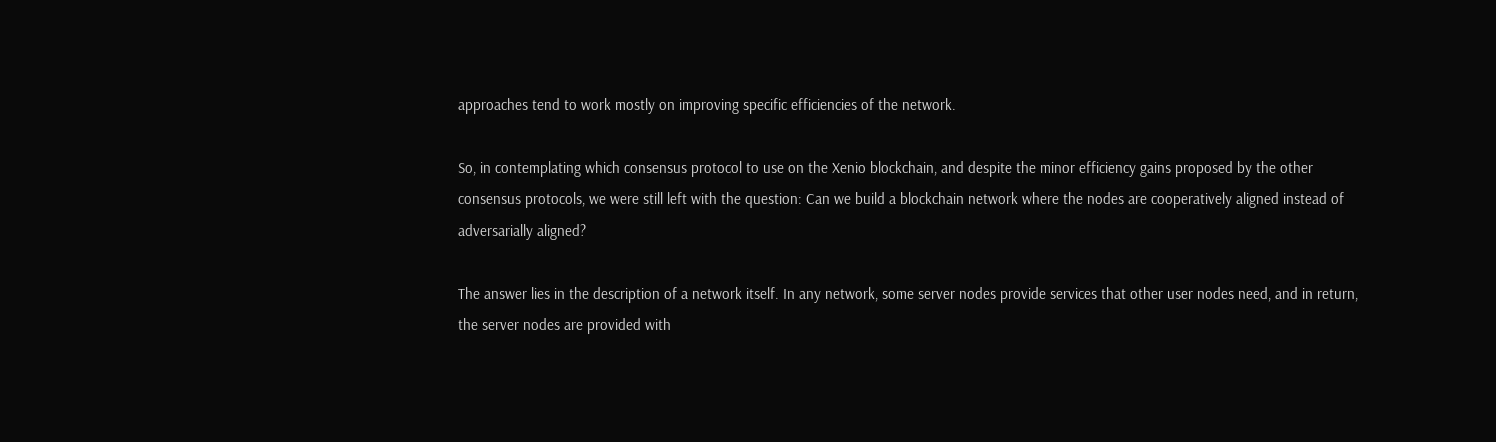approaches tend to work mostly on improving specific efficiencies of the network.

So, in contemplating which consensus protocol to use on the Xenio blockchain, and despite the minor efficiency gains proposed by the other consensus protocols, we were still left with the question: Can we build a blockchain network where the nodes are cooperatively aligned instead of adversarially aligned?

The answer lies in the description of a network itself. In any network, some server nodes provide services that other user nodes need, and in return, the server nodes are provided with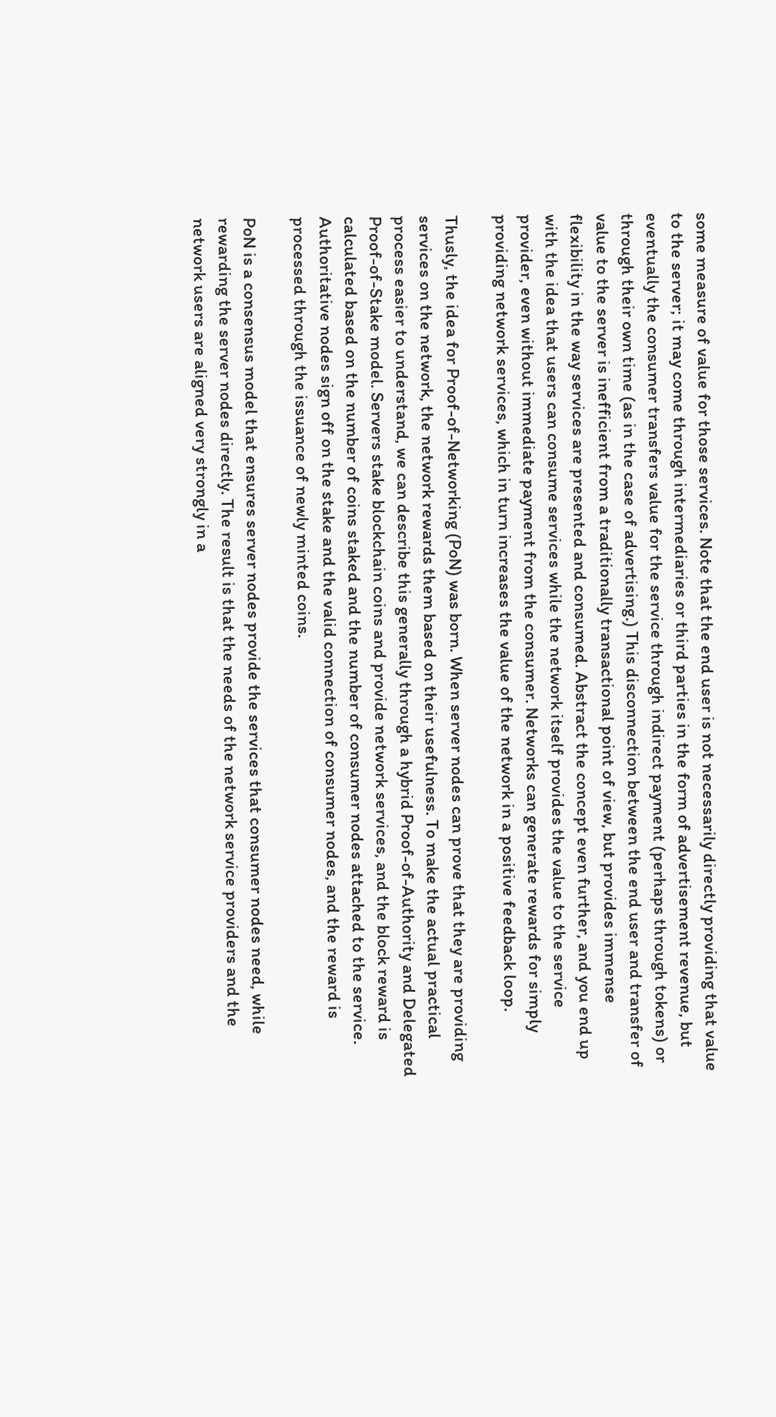some measure of value for those services. Note that the end user is not necessarily directly providing that value to the server; it may come through intermediaries or third parties in the form of advertisement revenue, but eventually the consumer transfers value for the service through indirect payment (perhaps through tokens) or through their own time (as in the case of advertising.) This disconnection between the end user and transfer of value to the server is inefficient from a traditionally transactional point of view, but provides immense flexibility in the way services are presented and consumed. Abstract the concept even further, and you end up with the idea that users can consume services while the network itself provides the value to the service provider, even without immediate payment from the consumer. Networks can generate rewards for simply providing network services, which in turn increases the value of the network in a positive feedback loop.

Thusly, the idea for Proof-of-Networking (PoN) was born. When server nodes can prove that they are providing services on the network, the network rewards them based on their usefulness. To make the actual practical process easier to understand, we can describe this generally through a hybrid Proof-of-Authority and Delegated Proof-of-Stake model. Servers stake blockchain coins and provide network services, and the block reward is calculated based on the number of coins staked and the number of consumer nodes attached to the service. Authoritative nodes sign off on the stake and the valid connection of consumer nodes, and the reward is processed through the issuance of newly minted coins.

PoN is a consensus model that ensures server nodes provide the services that consumer nodes need, while rewarding the server nodes directly. The result is that the needs of the network service providers and the network users are aligned very strongly in a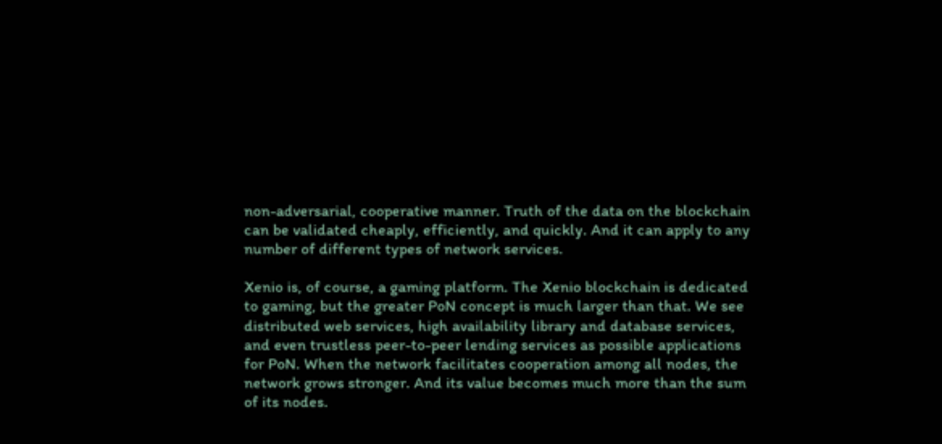non-adversarial, cooperative manner. Truth of the data on the blockchain can be validated cheaply, efficiently, and quickly. And it can apply to any number of different types of network services.

Xenio is, of course, a gaming platform. The Xenio blockchain is dedicated to gaming, but the greater PoN concept is much larger than that. We see distributed web services, high availability library and database services, and even trustless peer-to-peer lending services as possible applications for PoN. When the network facilitates cooperation among all nodes, the network grows stronger. And its value becomes much more than the sum of its nodes.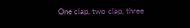One clap, two clap, three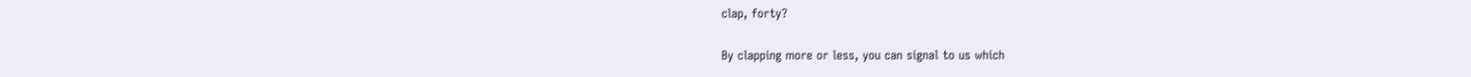clap, forty?

By clapping more or less, you can signal to us which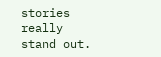stories really stand out.